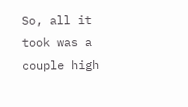So, all it took was a couple high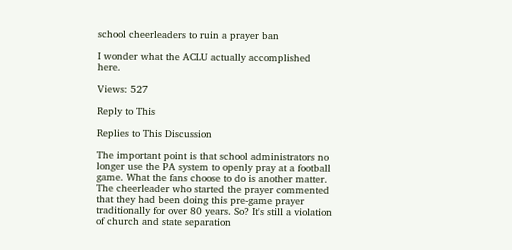school cheerleaders to ruin a prayer ban

I wonder what the ACLU actually accomplished here.

Views: 527

Reply to This

Replies to This Discussion

The important point is that school administrators no longer use the PA system to openly pray at a football game. What the fans choose to do is another matter. The cheerleader who started the prayer commented that they had been doing this pre-game prayer traditionally for over 80 years. So? It's still a violation of church and state separation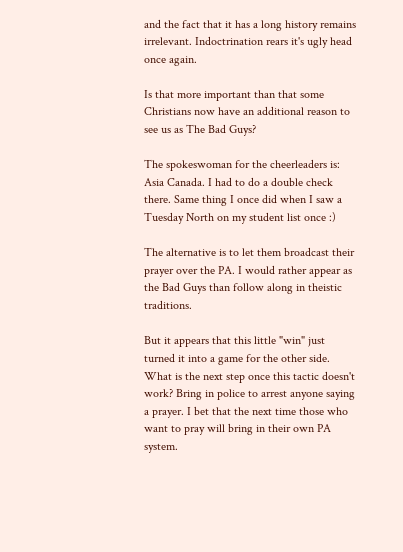and the fact that it has a long history remains irrelevant. Indoctrination rears it's ugly head once again.

Is that more important than that some Christians now have an additional reason to see us as The Bad Guys?

The spokeswoman for the cheerleaders is: Asia Canada. I had to do a double check there. Same thing I once did when I saw a Tuesday North on my student list once :)

The alternative is to let them broadcast their prayer over the PA. I would rather appear as the Bad Guys than follow along in theistic traditions.

But it appears that this little "win" just turned it into a game for the other side. What is the next step once this tactic doesn't work? Bring in police to arrest anyone saying a prayer. I bet that the next time those who want to pray will bring in their own PA system.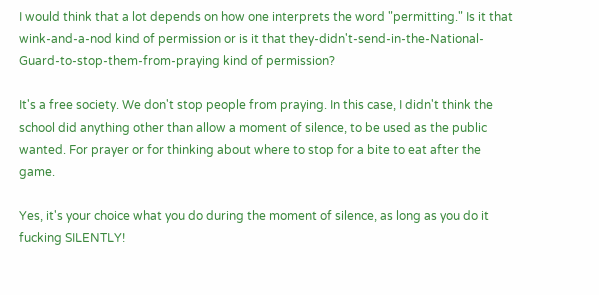I would think that a lot depends on how one interprets the word "permitting." Is it that wink-and-a-nod kind of permission or is it that they-didn't-send-in-the-National-Guard-to-stop-them-from-praying kind of permission?

It's a free society. We don't stop people from praying. In this case, I didn't think the school did anything other than allow a moment of silence, to be used as the public wanted. For prayer or for thinking about where to stop for a bite to eat after the game.

Yes, it's your choice what you do during the moment of silence, as long as you do it fucking SILENTLY!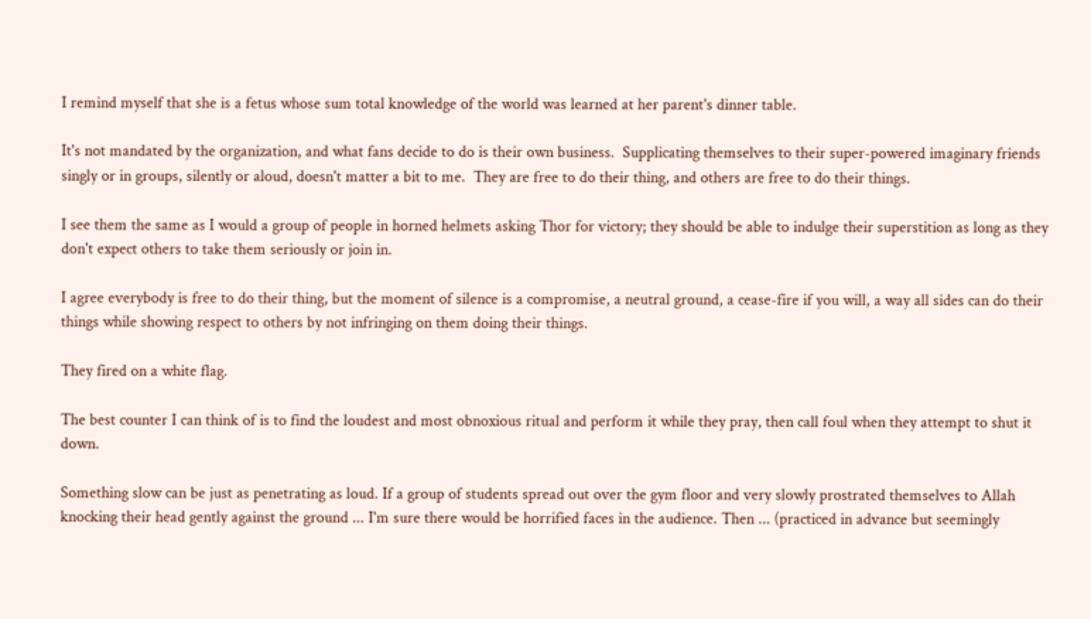I remind myself that she is a fetus whose sum total knowledge of the world was learned at her parent's dinner table.

It's not mandated by the organization, and what fans decide to do is their own business.  Supplicating themselves to their super-powered imaginary friends singly or in groups, silently or aloud, doesn't matter a bit to me.  They are free to do their thing, and others are free to do their things.

I see them the same as I would a group of people in horned helmets asking Thor for victory; they should be able to indulge their superstition as long as they don't expect others to take them seriously or join in.

I agree everybody is free to do their thing, but the moment of silence is a compromise, a neutral ground, a cease-fire if you will, a way all sides can do their things while showing respect to others by not infringing on them doing their things.

They fired on a white flag.

The best counter I can think of is to find the loudest and most obnoxious ritual and perform it while they pray, then call foul when they attempt to shut it down.

Something slow can be just as penetrating as loud. If a group of students spread out over the gym floor and very slowly prostrated themselves to Allah knocking their head gently against the ground ... I'm sure there would be horrified faces in the audience. Then ... (practiced in advance but seemingly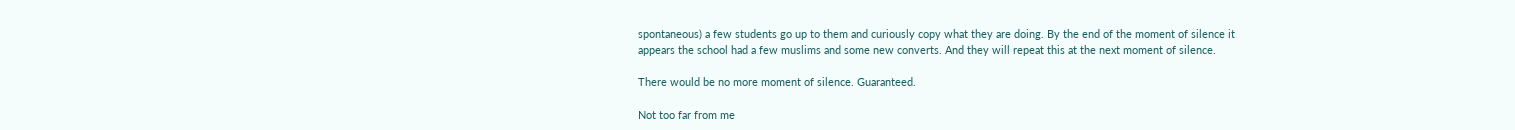spontaneous) a few students go up to them and curiously copy what they are doing. By the end of the moment of silence it appears the school had a few muslims and some new converts. And they will repeat this at the next moment of silence.

There would be no more moment of silence. Guaranteed.

Not too far from me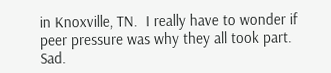in Knoxville, TN.  I really have to wonder if peer pressure was why they all took part.  Sad.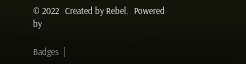© 2022   Created by Rebel.   Powered by

Badges  |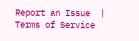Report an Issue  |  Terms of Service